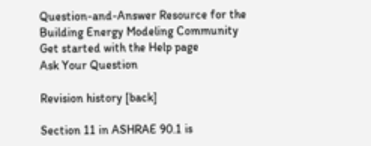Question-and-Answer Resource for the Building Energy Modeling Community
Get started with the Help page
Ask Your Question

Revision history [back]

Section 11 in ASHRAE 90.1 is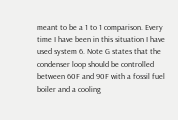meant to be a 1 to 1 comparison. Every time I have been in this situation I have used system 6. Note G states that the condenser loop should be controlled between 60F and 90F with a fossil fuel boiler and a cooling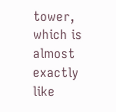tower, which is almost exactly like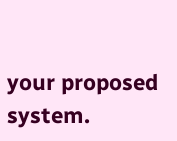your proposed system.